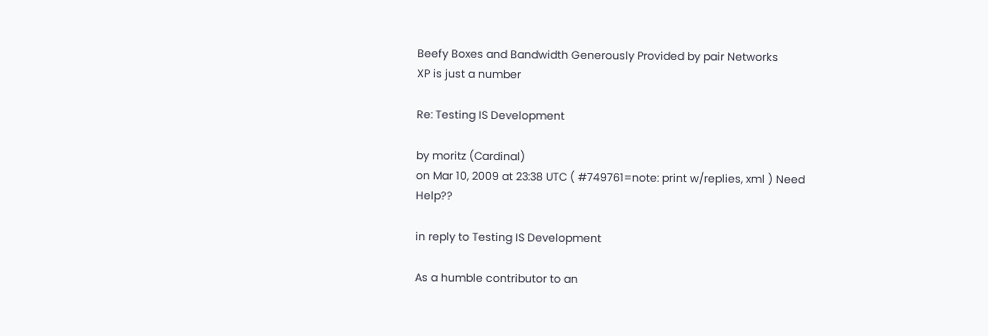Beefy Boxes and Bandwidth Generously Provided by pair Networks
XP is just a number

Re: Testing IS Development

by moritz (Cardinal)
on Mar 10, 2009 at 23:38 UTC ( #749761=note: print w/replies, xml ) Need Help??

in reply to Testing IS Development

As a humble contributor to an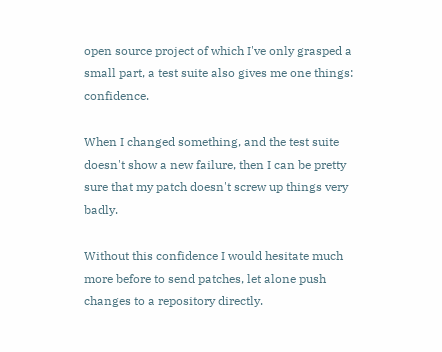open source project of which I've only grasped a small part, a test suite also gives me one things: confidence.

When I changed something, and the test suite doesn't show a new failure, then I can be pretty sure that my patch doesn't screw up things very badly.

Without this confidence I would hesitate much more before to send patches, let alone push changes to a repository directly.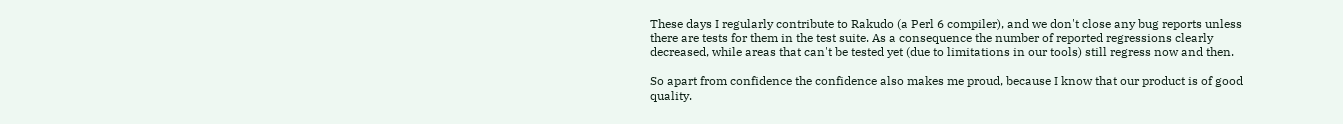These days I regularly contribute to Rakudo (a Perl 6 compiler), and we don't close any bug reports unless there are tests for them in the test suite. As a consequence the number of reported regressions clearly decreased, while areas that can't be tested yet (due to limitations in our tools) still regress now and then.

So apart from confidence the confidence also makes me proud, because I know that our product is of good quality.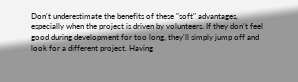Don't underestimate the benefits of these "soft" advantages, especially when the project is driven by volunteers. If they don't feel good during development for too long, they'll simply jump off and look for a different project. Having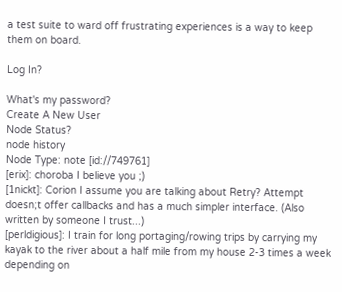a test suite to ward off frustrating experiences is a way to keep them on board.

Log In?

What's my password?
Create A New User
Node Status?
node history
Node Type: note [id://749761]
[erix]: choroba I believe you ;)
[1nickt]: Corion I assume you are talking about Retry? Attempt doesn;t offer callbacks and has a much simpler interface. (Also written by someone I trust...)
[perldigious]: I train for long portaging/rowing trips by carrying my kayak to the river about a half mile from my house 2-3 times a week depending on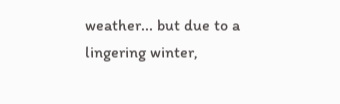weather... but due to a lingering winter,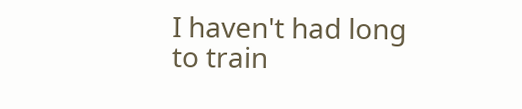I haven't had long to train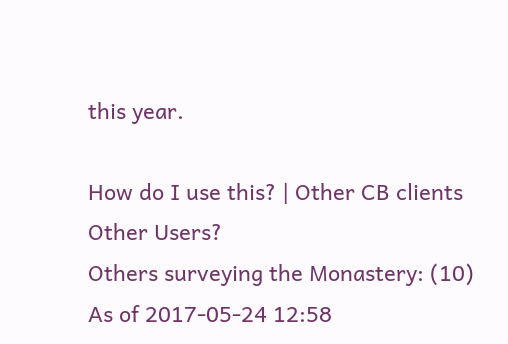this year.

How do I use this? | Other CB clients
Other Users?
Others surveying the Monastery: (10)
As of 2017-05-24 12:58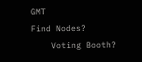GMT
Find Nodes?
    Voting Booth?